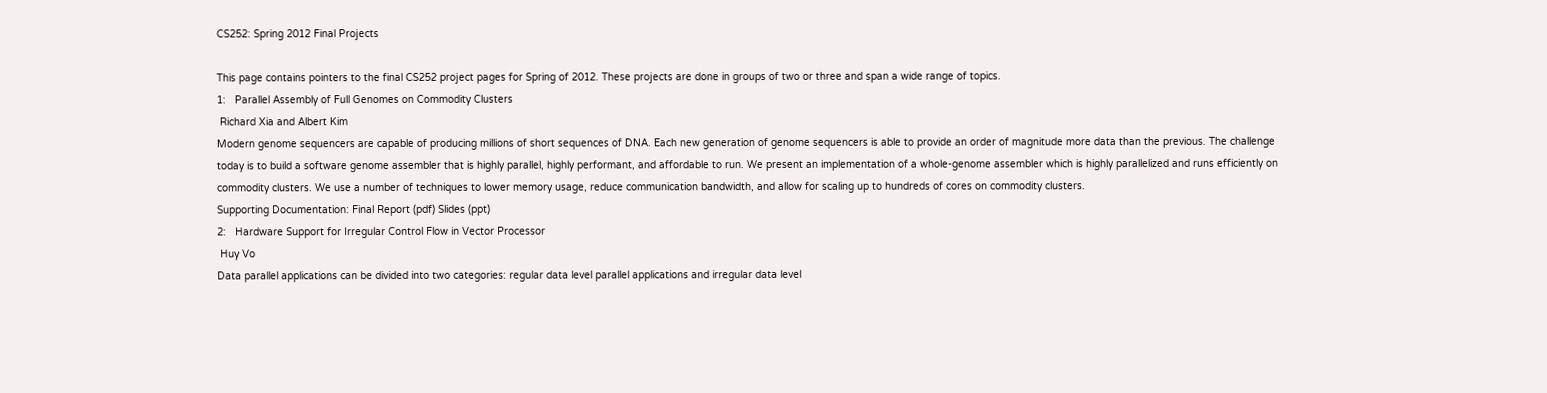CS252: Spring 2012 Final Projects

This page contains pointers to the final CS252 project pages for Spring of 2012. These projects are done in groups of two or three and span a wide range of topics.
1:   Parallel Assembly of Full Genomes on Commodity Clusters
 Richard Xia and Albert Kim
Modern genome sequencers are capable of producing millions of short sequences of DNA. Each new generation of genome sequencers is able to provide an order of magnitude more data than the previous. The challenge today is to build a software genome assembler that is highly parallel, highly performant, and affordable to run. We present an implementation of a whole-genome assembler which is highly parallelized and runs efficiently on commodity clusters. We use a number of techniques to lower memory usage, reduce communication bandwidth, and allow for scaling up to hundreds of cores on commodity clusters.
Supporting Documentation: Final Report (pdf) Slides (ppt)
2:   Hardware Support for Irregular Control Flow in Vector Processor
 Huy Vo
Data parallel applications can be divided into two categories: regular data level parallel applications and irregular data level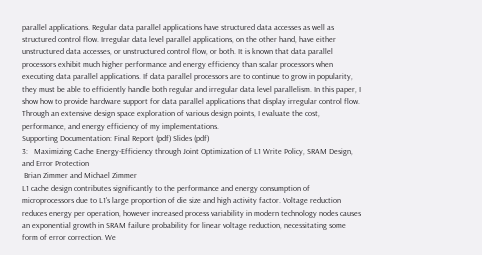parallel applications. Regular data parallel applications have structured data accesses as well as structured control flow. Irregular data level parallel applications, on the other hand, have either unstructured data accesses, or unstructured control flow, or both. It is known that data parallel processors exhibit much higher performance and energy efficiency than scalar processors when executing data parallel applications. If data parallel processors are to continue to grow in popularity, they must be able to efficiently handle both regular and irregular data level parallelism. In this paper, I show how to provide hardware support for data parallel applications that display irregular control flow. Through an extensive design space exploration of various design points, I evaluate the cost, performance, and energy efficiency of my implementations.
Supporting Documentation: Final Report (pdf) Slides (pdf)
3:   Maximizing Cache Energy-Efficiency through Joint Optimization of L1 Write Policy, SRAM Design, and Error Protection
 Brian Zimmer and Michael Zimmer
L1 cache design contributes significantly to the performance and energy consumption of microprocessors due to L1's large proportion of die size and high activity factor. Voltage reduction reduces energy per operation, however increased process variability in modern technology nodes causes an exponential growth in SRAM failure probability for linear voltage reduction, necessitating some form of error correction. We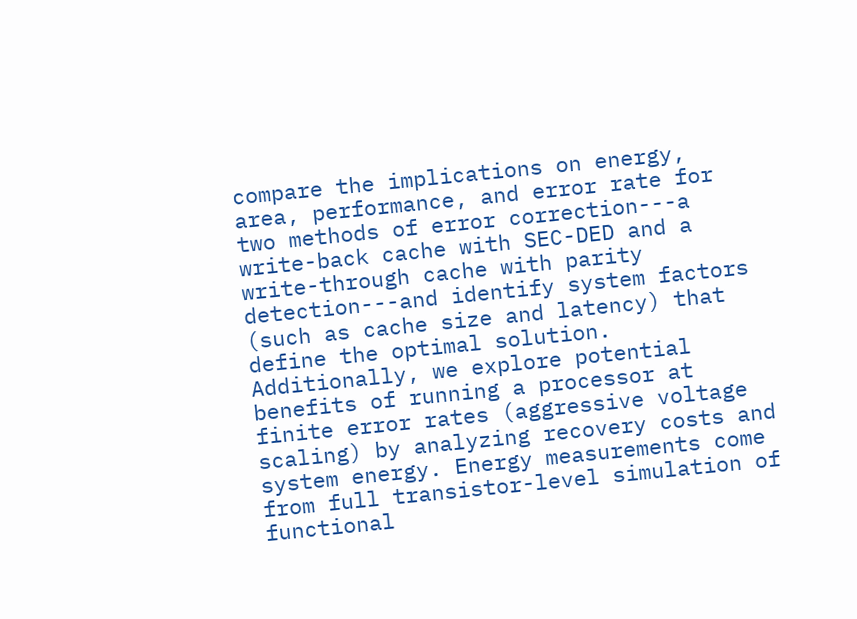compare the implications on energy, area, performance, and error rate for two methods of error correction---a write-back cache with SEC-DED and a write-through cache with parity detection---and identify system factors (such as cache size and latency) that define the optimal solution. Additionally, we explore potential benefits of running a processor at finite error rates (aggressive voltage scaling) by analyzing recovery costs and system energy. Energy measurements come from full transistor-level simulation of functional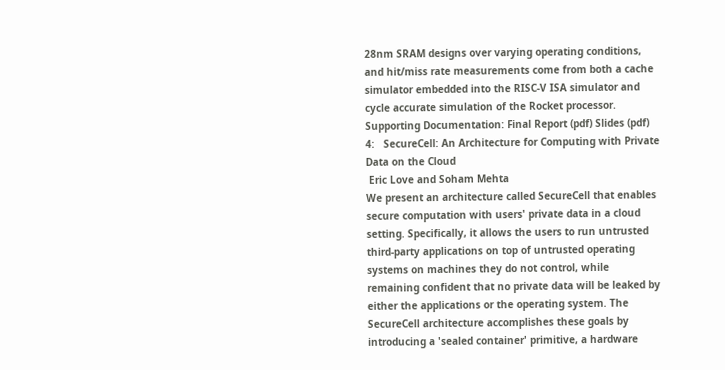28nm SRAM designs over varying operating conditions, and hit/miss rate measurements come from both a cache simulator embedded into the RISC-V ISA simulator and cycle accurate simulation of the Rocket processor.
Supporting Documentation: Final Report (pdf) Slides (pdf)
4:   SecureCell: An Architecture for Computing with Private Data on the Cloud
 Eric Love and Soham Mehta
We present an architecture called SecureCell that enables secure computation with users' private data in a cloud setting. Specifically, it allows the users to run untrusted third-party applications on top of untrusted operating systems on machines they do not control, while remaining confident that no private data will be leaked by either the applications or the operating system. The SecureCell architecture accomplishes these goals by introducing a 'sealed container' primitive, a hardware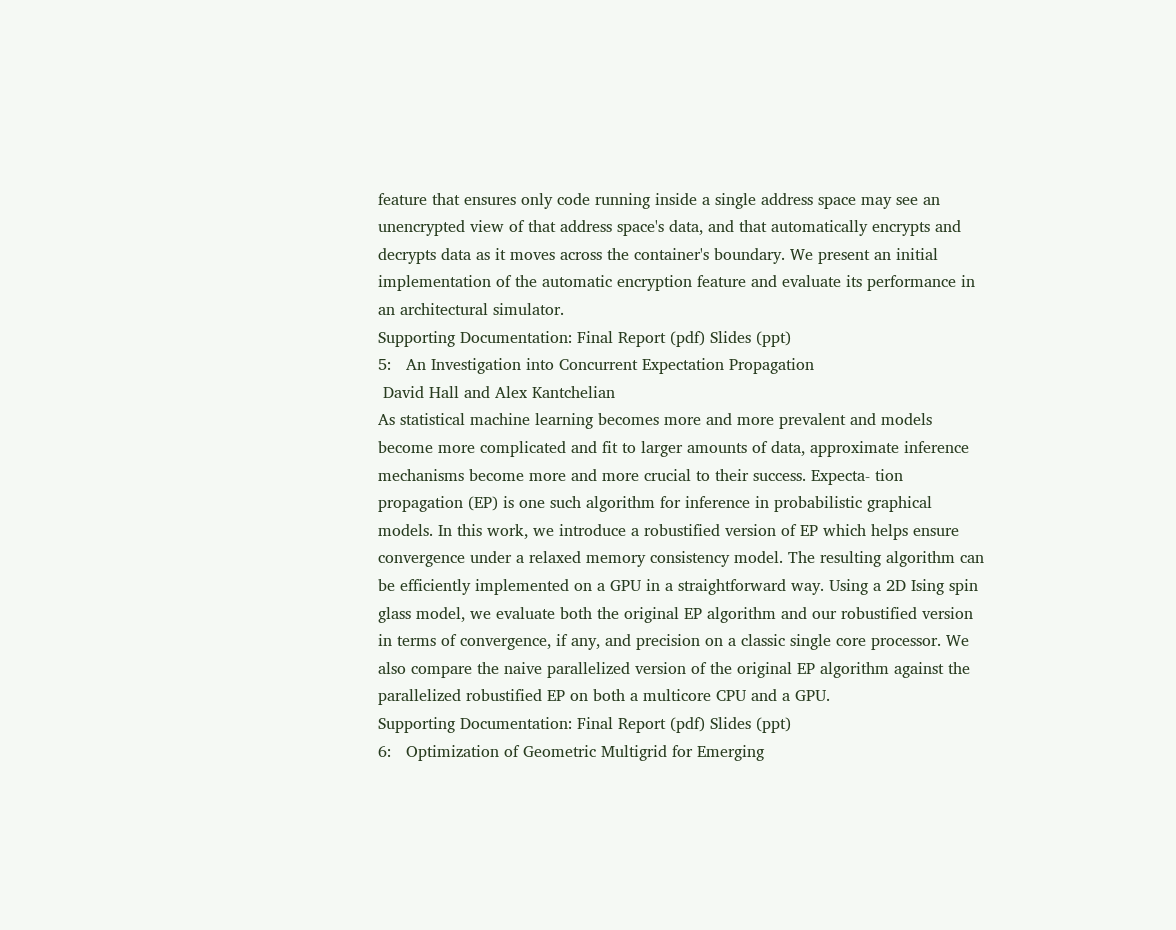feature that ensures only code running inside a single address space may see an unencrypted view of that address space's data, and that automatically encrypts and decrypts data as it moves across the container's boundary. We present an initial implementation of the automatic encryption feature and evaluate its performance in an architectural simulator.
Supporting Documentation: Final Report (pdf) Slides (ppt)
5:   An Investigation into Concurrent Expectation Propagation
 David Hall and Alex Kantchelian
As statistical machine learning becomes more and more prevalent and models become more complicated and fit to larger amounts of data, approximate inference mechanisms become more and more crucial to their success. Expecta- tion propagation (EP) is one such algorithm for inference in probabilistic graphical models. In this work, we introduce a robustified version of EP which helps ensure convergence under a relaxed memory consistency model. The resulting algorithm can be efficiently implemented on a GPU in a straightforward way. Using a 2D Ising spin glass model, we evaluate both the original EP algorithm and our robustified version in terms of convergence, if any, and precision on a classic single core processor. We also compare the naive parallelized version of the original EP algorithm against the parallelized robustified EP on both a multicore CPU and a GPU.
Supporting Documentation: Final Report (pdf) Slides (ppt)
6:   Optimization of Geometric Multigrid for Emerging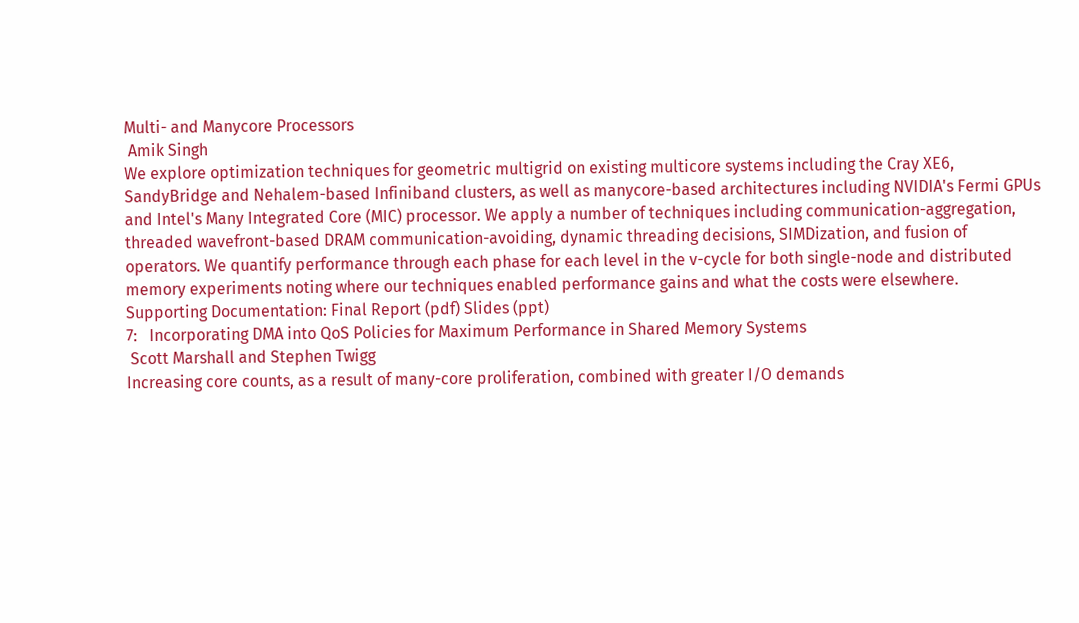Multi- and Manycore Processors
 Amik Singh
We explore optimization techniques for geometric multigrid on existing multicore systems including the Cray XE6, SandyBridge and Nehalem-based Infiniband clusters, as well as manycore-based architectures including NVIDIA's Fermi GPUs and Intel's Many Integrated Core (MIC) processor. We apply a number of techniques including communication-aggregation, threaded wavefront-based DRAM communication-avoiding, dynamic threading decisions, SIMDization, and fusion of operators. We quantify performance through each phase for each level in the v-cycle for both single-node and distributed memory experiments noting where our techniques enabled performance gains and what the costs were elsewhere.
Supporting Documentation: Final Report (pdf) Slides (ppt)
7:   Incorporating DMA into QoS Policies for Maximum Performance in Shared Memory Systems
 Scott Marshall and Stephen Twigg
Increasing core counts, as a result of many-core proliferation, combined with greater I/O demands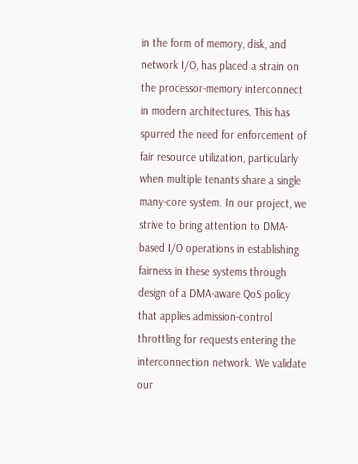in the form of memory, disk, and network I/O, has placed a strain on the processor-memory interconnect in modern architectures. This has spurred the need for enforcement of fair resource utilization, particularly when multiple tenants share a single many-core system. In our project, we strive to bring attention to DMA-based I/O operations in establishing fairness in these systems through design of a DMA-aware QoS policy that applies admission-control throttling for requests entering the interconnection network. We validate our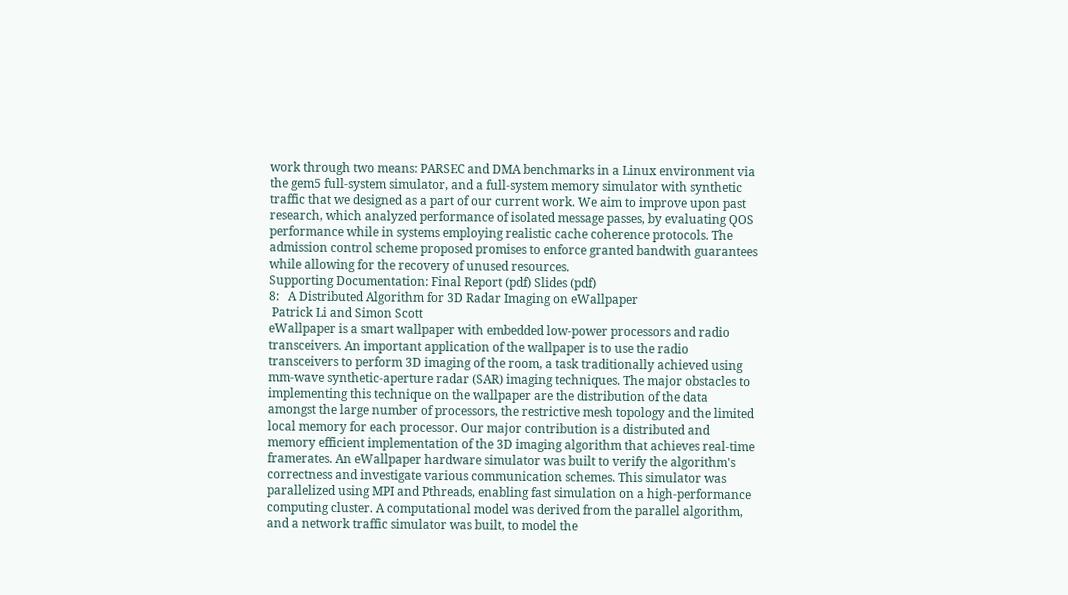work through two means: PARSEC and DMA benchmarks in a Linux environment via the gem5 full-system simulator, and a full-system memory simulator with synthetic traffic that we designed as a part of our current work. We aim to improve upon past research, which analyzed performance of isolated message passes, by evaluating QOS performance while in systems employing realistic cache coherence protocols. The admission control scheme proposed promises to enforce granted bandwith guarantees while allowing for the recovery of unused resources.
Supporting Documentation: Final Report (pdf) Slides (pdf)
8:   A Distributed Algorithm for 3D Radar Imaging on eWallpaper
 Patrick Li and Simon Scott
eWallpaper is a smart wallpaper with embedded low-power processors and radio transceivers. An important application of the wallpaper is to use the radio transceivers to perform 3D imaging of the room, a task traditionally achieved using mm-wave synthetic-aperture radar (SAR) imaging techniques. The major obstacles to implementing this technique on the wallpaper are the distribution of the data amongst the large number of processors, the restrictive mesh topology and the limited local memory for each processor. Our major contribution is a distributed and memory efficient implementation of the 3D imaging algorithm that achieves real-time framerates. An eWallpaper hardware simulator was built to verify the algorithm's correctness and investigate various communication schemes. This simulator was parallelized using MPI and Pthreads, enabling fast simulation on a high-performance computing cluster. A computational model was derived from the parallel algorithm, and a network traffic simulator was built, to model the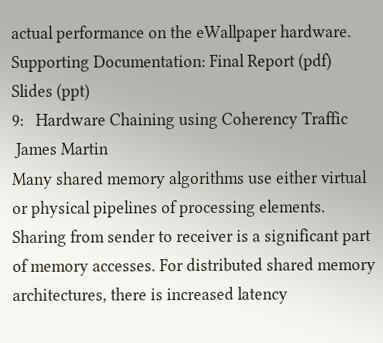actual performance on the eWallpaper hardware.
Supporting Documentation: Final Report (pdf) Slides (ppt)
9:   Hardware Chaining using Coherency Traffic
 James Martin
Many shared memory algorithms use either virtual or physical pipelines of processing elements. Sharing from sender to receiver is a significant part of memory accesses. For distributed shared memory architectures, there is increased latency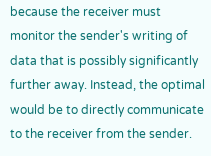because the receiver must monitor the sender's writing of data that is possibly significantly further away. Instead, the optimal would be to directly communicate to the receiver from the sender.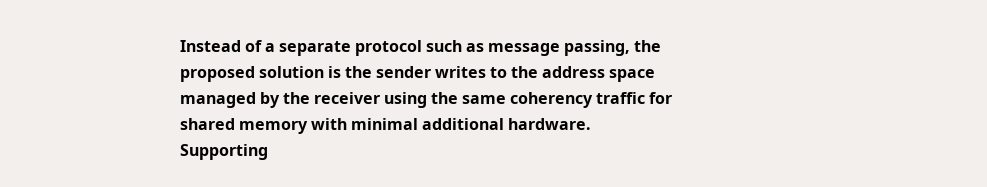Instead of a separate protocol such as message passing, the proposed solution is the sender writes to the address space managed by the receiver using the same coherency traffic for shared memory with minimal additional hardware.
Supporting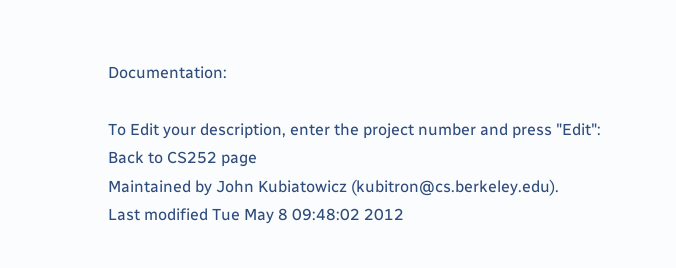Documentation:

To Edit your description, enter the project number and press "Edit":
Back to CS252 page
Maintained by John Kubiatowicz (kubitron@cs.berkeley.edu).
Last modified Tue May 8 09:48:02 2012